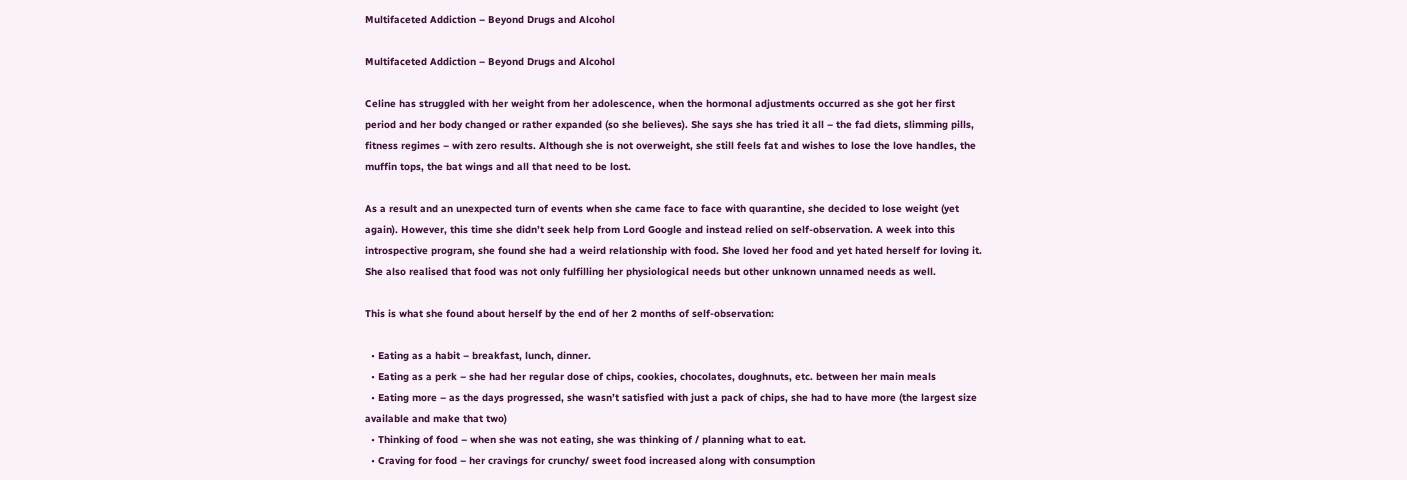Multifaceted Addiction – Beyond Drugs and Alcohol

Multifaceted Addiction – Beyond Drugs and Alcohol

Celine has struggled with her weight from her adolescence, when the hormonal adjustments occurred as she got her first period and her body changed or rather expanded (so she believes). She says she has tried it all – the fad diets, slimming pills, fitness regimes – with zero results. Although she is not overweight, she still feels fat and wishes to lose the love handles, the muffin tops, the bat wings and all that need to be lost.

As a result and an unexpected turn of events when she came face to face with quarantine, she decided to lose weight (yet again). However, this time she didn’t seek help from Lord Google and instead relied on self-observation. A week into this introspective program, she found she had a weird relationship with food. She loved her food and yet hated herself for loving it. She also realised that food was not only fulfilling her physiological needs but other unknown unnamed needs as well.

This is what she found about herself by the end of her 2 months of self-observation:

  • Eating as a habit – breakfast, lunch, dinner.
  • Eating as a perk – she had her regular dose of chips, cookies, chocolates, doughnuts, etc. between her main meals
  • Eating more – as the days progressed, she wasn’t satisfied with just a pack of chips, she had to have more (the largest size available and make that two)
  • Thinking of food – when she was not eating, she was thinking of / planning what to eat.
  • Craving for food – her cravings for crunchy/ sweet food increased along with consumption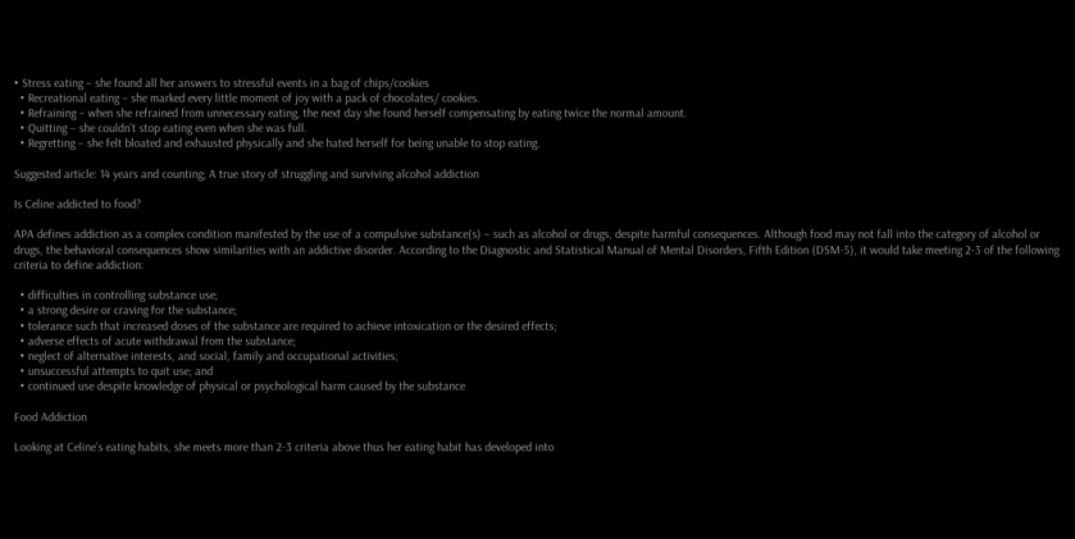• Stress eating – she found all her answers to stressful events in a bag of chips/cookies
  • Recreational eating – she marked every little moment of joy with a pack of chocolates/ cookies.
  • Refraining – when she refrained from unnecessary eating, the next day she found herself compensating by eating twice the normal amount.
  • Quitting – she couldn’t stop eating even when she was full.
  • Regretting – she felt bloated and exhausted physically and she hated herself for being unable to stop eating.

Suggested article: 14 years and counting; A true story of struggling and surviving alcohol addiction

Is Celine addicted to food?

APA defines addiction as a complex condition manifested by the use of a compulsive substance(s) – such as alcohol or drugs, despite harmful consequences. Although food may not fall into the category of alcohol or drugs, the behavioral consequences show similarities with an addictive disorder. According to the Diagnostic and Statistical Manual of Mental Disorders, Fifth Edition (DSM-5), it would take meeting 2-3 of the following criteria to define addiction:

  • difficulties in controlling substance use;
  • a strong desire or craving for the substance;
  • tolerance such that increased doses of the substance are required to achieve intoxication or the desired effects;
  • adverse effects of acute withdrawal from the substance;
  • neglect of alternative interests, and social, family and occupational activities;
  • unsuccessful attempts to quit use; and
  • continued use despite knowledge of physical or psychological harm caused by the substance

Food Addiction

Looking at Celine’s eating habits, she meets more than 2-3 criteria above thus her eating habit has developed into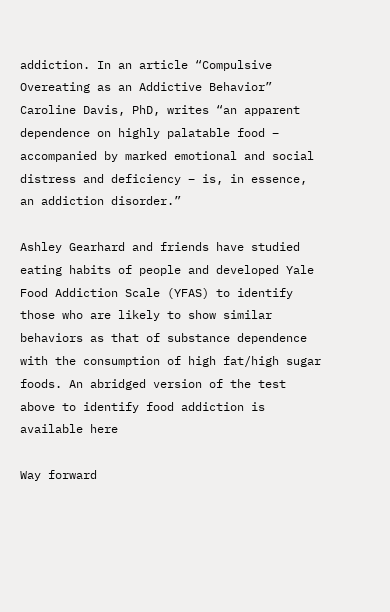addiction. In an article “Compulsive Overeating as an Addictive Behavior” Caroline Davis, PhD, writes “an apparent dependence on highly palatable food – accompanied by marked emotional and social distress and deficiency – is, in essence, an addiction disorder.”

Ashley Gearhard and friends have studied eating habits of people and developed Yale Food Addiction Scale (YFAS) to identify those who are likely to show similar behaviors as that of substance dependence with the consumption of high fat/high sugar foods. An abridged version of the test above to identify food addiction is available here

Way forward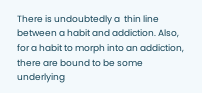There is undoubtedly a  thin line between a habit and addiction. Also, for a habit to morph into an addiction, there are bound to be some underlying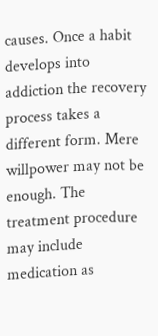causes. Once a habit develops into addiction the recovery process takes a different form. Mere willpower may not be enough. The treatment procedure may include medication as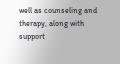well as counseling and therapy, along with support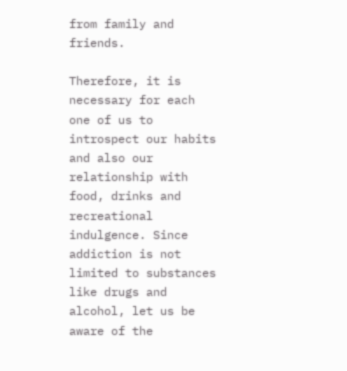from family and friends.

Therefore, it is necessary for each one of us to introspect our habits and also our relationship with food, drinks and recreational indulgence. Since addiction is not limited to substances like drugs and alcohol, let us be aware of the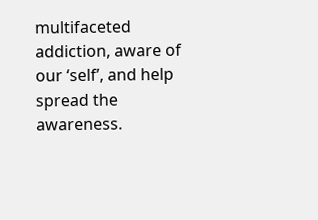multifaceted addiction, aware of our ‘self’, and help spread the awareness.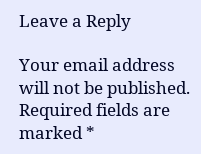Leave a Reply

Your email address will not be published. Required fields are marked *